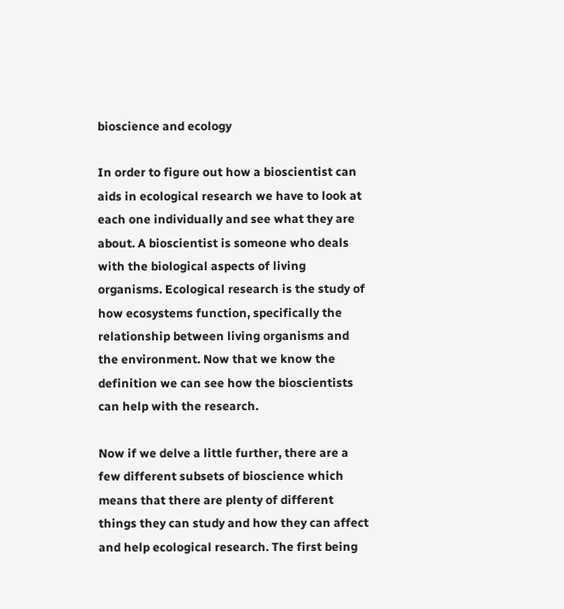bioscience and ecology

In order to figure out how a bioscientist can aids in ecological research we have to look at each one individually and see what they are about. A bioscientist is someone who deals with the biological aspects of living organisms. Ecological research is the study of how ecosystems function, specifically the relationship between living organisms and the environment. Now that we know the definition we can see how the bioscientists can help with the research.

Now if we delve a little further, there are a few different subsets of bioscience which means that there are plenty of different things they can study and how they can affect and help ecological research. The first being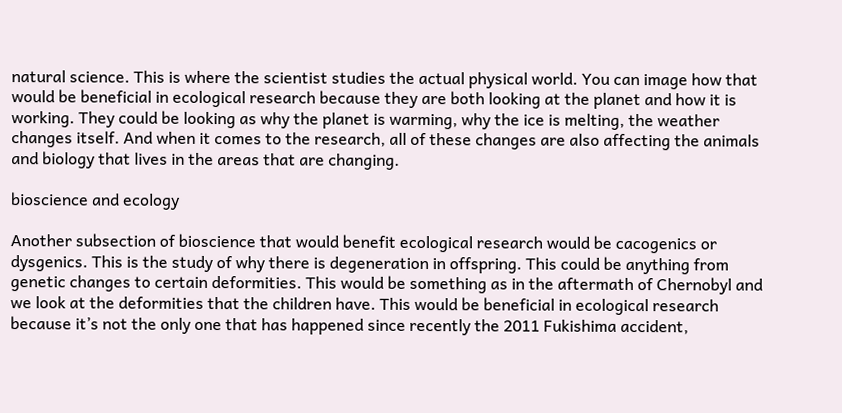natural science. This is where the scientist studies the actual physical world. You can image how that would be beneficial in ecological research because they are both looking at the planet and how it is working. They could be looking as why the planet is warming, why the ice is melting, the weather changes itself. And when it comes to the research, all of these changes are also affecting the animals and biology that lives in the areas that are changing.

bioscience and ecology

Another subsection of bioscience that would benefit ecological research would be cacogenics or dysgenics. This is the study of why there is degeneration in offspring. This could be anything from genetic changes to certain deformities. This would be something as in the aftermath of Chernobyl and we look at the deformities that the children have. This would be beneficial in ecological research because it’s not the only one that has happened since recently the 2011 Fukishima accident,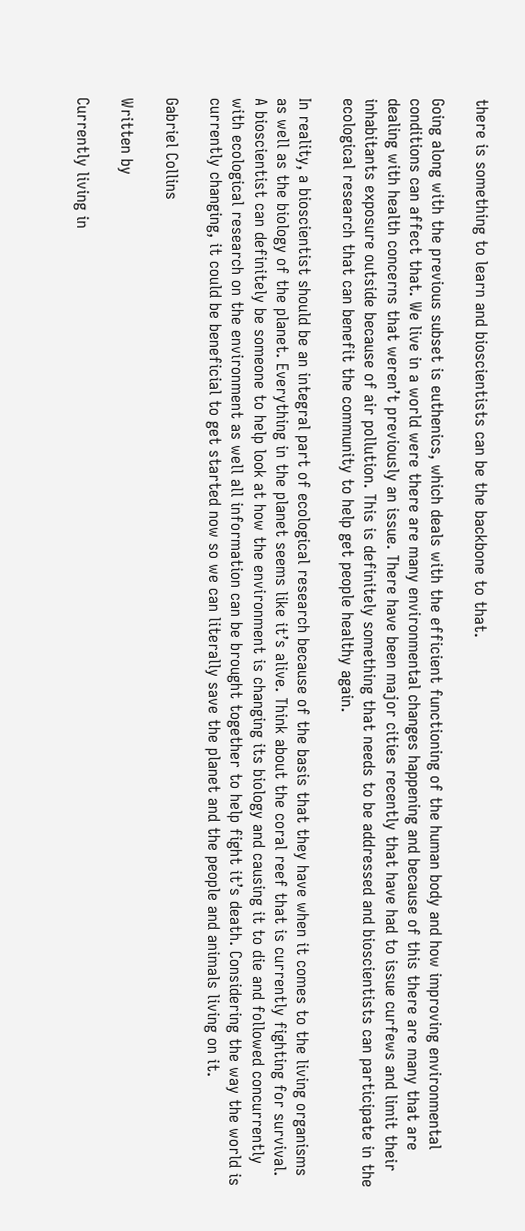there is something to learn and bioscientists can be the backbone to that.

Going along with the previous subset is euthenics, which deals with the efficient functioning of the human body and how improving environmental conditions can affect that. We live in a world were there are many environmental changes happening and because of this there are many that are dealing with health concerns that weren’t previously an issue. There have been major cities recently that have had to issue curfews and limit their inhabitants exposure outside because of air pollution. This is definitely something that needs to be addressed and bioscientists can participate in the ecological research that can benefit the community to help get people healthy again.

In reality, a bioscientist should be an integral part of ecological research because of the basis that they have when it comes to the living organisms as well as the biology of the planet. Everything in the planet seems like it’s alive. Think about the coral reef that is currently fighting for survival. A bioscientist can definitely be someone to help look at how the environment is changing its biology and causing it to die and followed concurrently with ecological research on the environment as well all information can be brought together to help fight it’s death. Considering the way the world is currently changing, it could be beneficial to get started now so we can literally save the planet and the people and animals living on it.

Gabriel Collins

Written by

Currently living in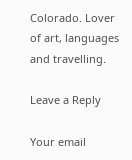Colorado. Lover of art, languages and travelling.

Leave a Reply

Your email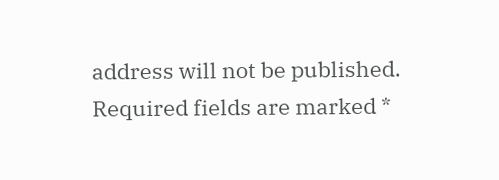address will not be published. Required fields are marked *